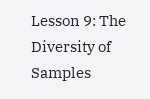Lesson 9: The Diversity of Samples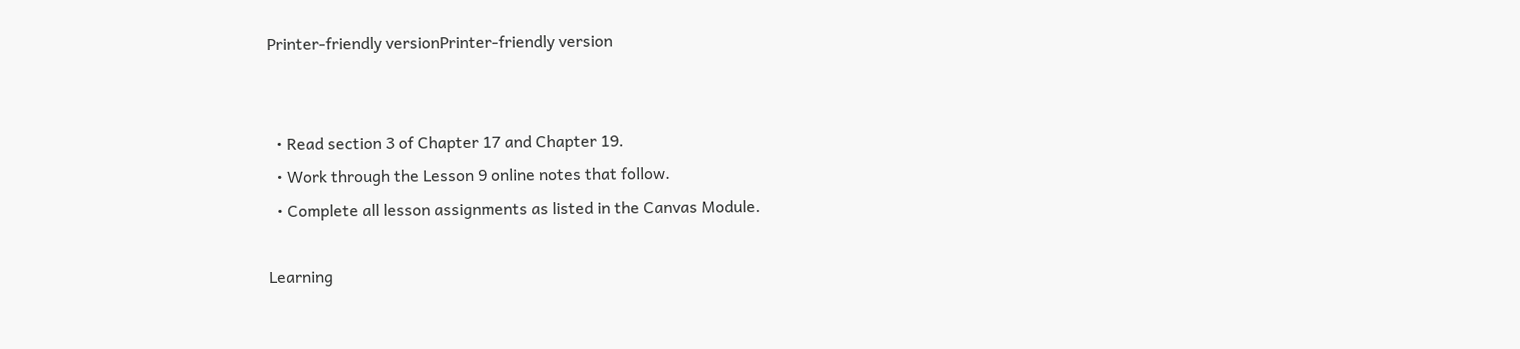Printer-friendly versionPrinter-friendly version


  • Read section 3 of Chapter 17 and Chapter 19.
  • Work through the Lesson 9 online notes that follow.
  • Complete all lesson assignments as listed in the Canvas Module.

Learning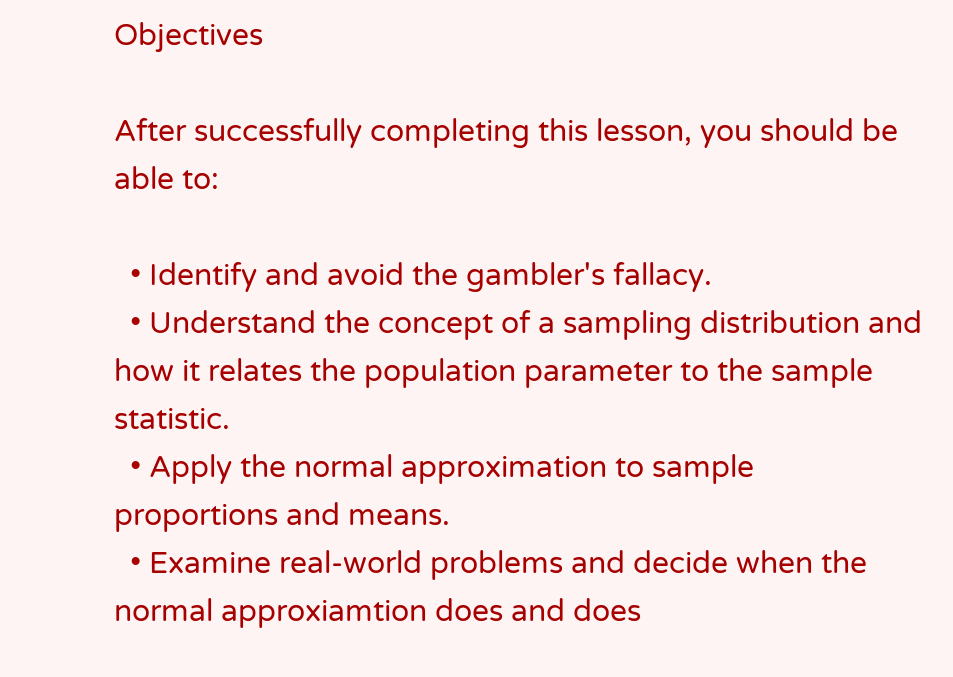Objectives

After successfully completing this lesson, you should be able to:

  • Identify and avoid the gambler's fallacy.
  • Understand the concept of a sampling distribution and how it relates the population parameter to the sample statistic.
  • Apply the normal approximation to sample proportions and means.
  • Examine real-world problems and decide when the normal approxiamtion does and does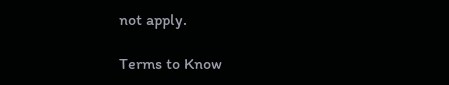not apply.

Terms to Know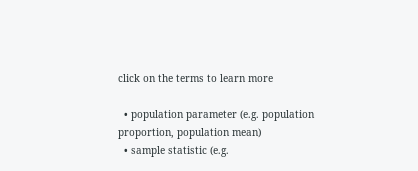click on the terms to learn more

  • population parameter (e.g. population proportion, population mean)
  • sample statistic (e.g.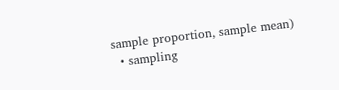sample proportion, sample mean)
  • sampling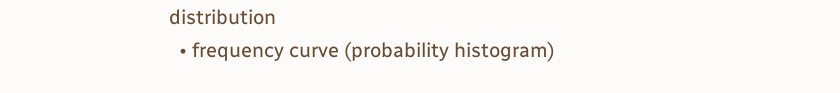distribution
  • frequency curve (probability histogram)